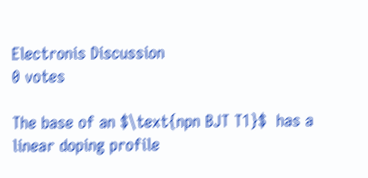Electronis Discussion
0 votes

The base of an $\text{npn BJT T1}$  has a linear doping profile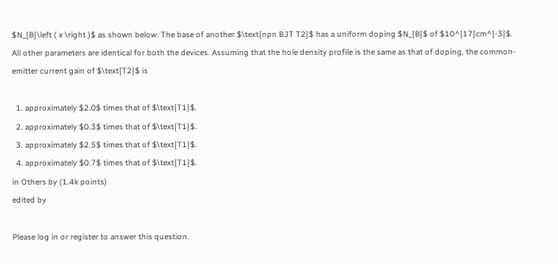$N_{B}\left ( x \right )$ as shown below. The base of another $\text{npn BJT T2}$ has a uniform doping $N_{B}$ of $10^{17}cm^{-3}$. All other parameters are identical for both the devices. Assuming that the hole density profile is the same as that of doping, the common-emitter current gain of $\text{T2}$ is

  1. approximately $2.0$ times that of $\text{T1}$.
  2. approximately $0.3$ times that of $\text{T1}$.
  3. approximately $2.5$ times that of $\text{T1}$.
  4. approximately $0.7$ times that of $\text{T1}$.
in Others by (1.4k points)
edited by

Please log in or register to answer this question.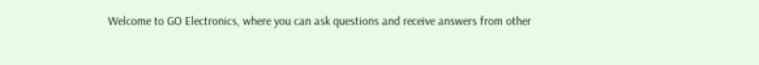Welcome to GO Electronics, where you can ask questions and receive answers from other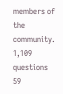members of the community.
1,109 questions
59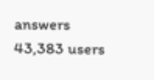answers
43,383 users